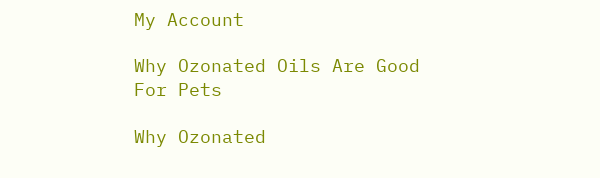My Account

Why Ozonated Oils Are Good For Pets

Why Ozonated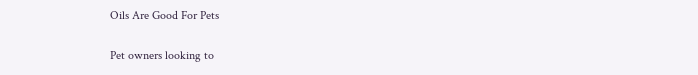Oils Are Good For Pets

Pet owners looking to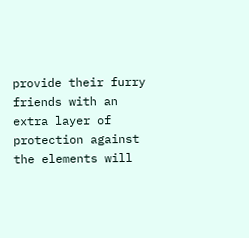provide their furry friends with an extra layer of protection against the elements will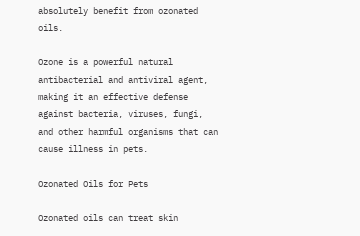absolutely benefit from ozonated oils.

Ozone is a powerful natural antibacterial and antiviral agent, making it an effective defense against bacteria, viruses, fungi, and other harmful organisms that can cause illness in pets.

Ozonated Oils for Pets

Ozonated oils can treat skin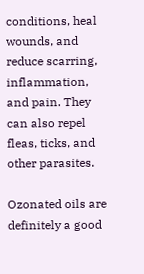conditions, heal wounds, and reduce scarring, inflammation, and pain. They can also repel fleas, ticks, and other parasites.

Ozonated oils are definitely a good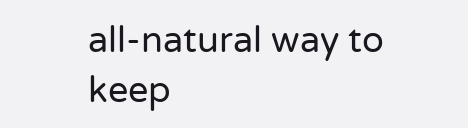all-natural way to keep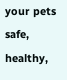your pets safe, healthy,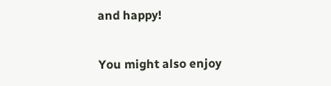and happy!

You might also enjoy